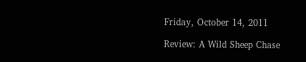Friday, October 14, 2011

Review: A Wild Sheep Chase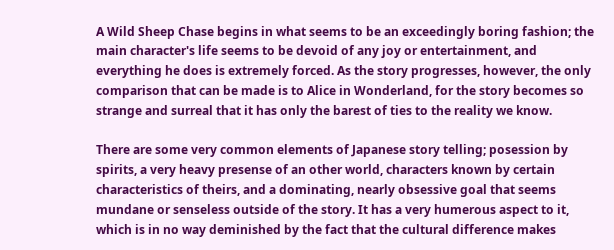A Wild Sheep Chase begins in what seems to be an exceedingly boring fashion; the main character's life seems to be devoid of any joy or entertainment, and everything he does is extremely forced. As the story progresses, however, the only comparison that can be made is to Alice in Wonderland, for the story becomes so strange and surreal that it has only the barest of ties to the reality we know.

There are some very common elements of Japanese story telling; posession by spirits, a very heavy presense of an other world, characters known by certain characteristics of theirs, and a dominating, nearly obsessive goal that seems mundane or senseless outside of the story. It has a very humerous aspect to it, which is in no way deminished by the fact that the cultural difference makes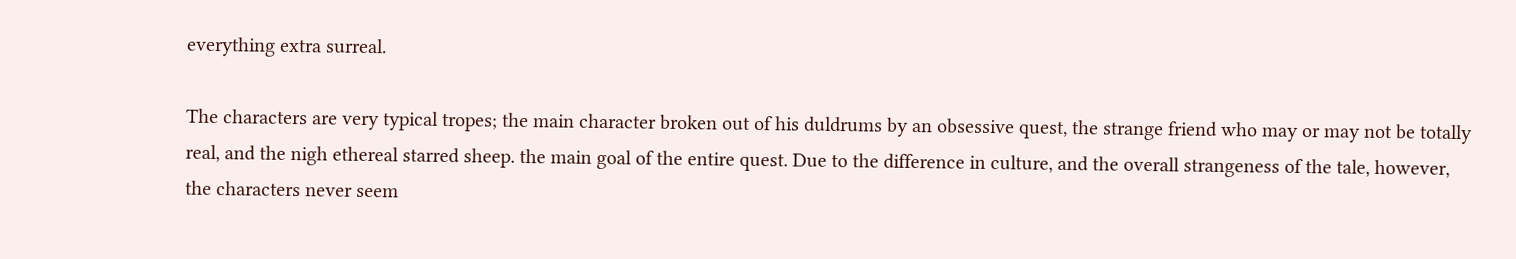everything extra surreal.

The characters are very typical tropes; the main character broken out of his duldrums by an obsessive quest, the strange friend who may or may not be totally real, and the nigh ethereal starred sheep. the main goal of the entire quest. Due to the difference in culture, and the overall strangeness of the tale, however, the characters never seem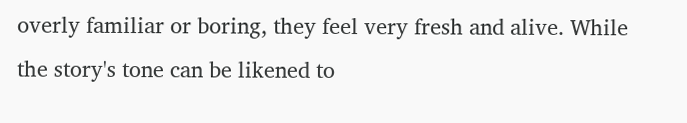overly familiar or boring, they feel very fresh and alive. While the story's tone can be likened to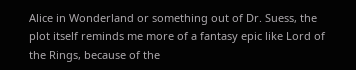Alice in Wonderland or something out of Dr. Suess, the plot itself reminds me more of a fantasy epic like Lord of the Rings, because of the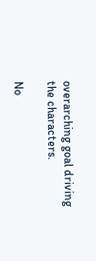overarching goal driving the characters.

No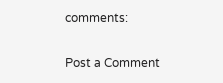comments:

Post a Comment